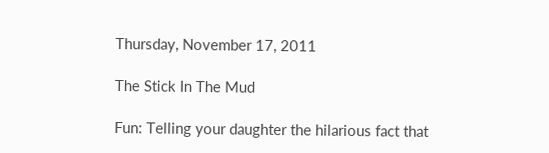Thursday, November 17, 2011

The Stick In The Mud

Fun: Telling your daughter the hilarious fact that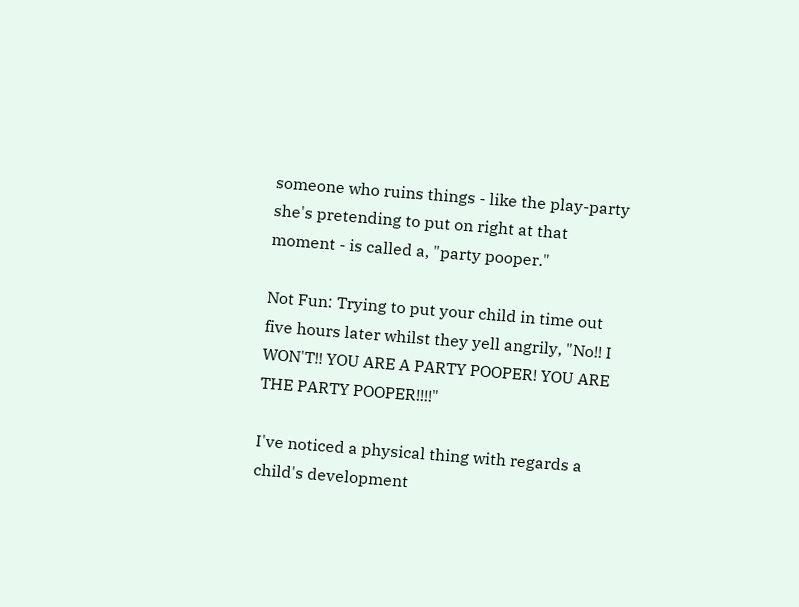someone who ruins things - like the play-party she's pretending to put on right at that moment - is called a, "party pooper."

Not Fun: Trying to put your child in time out five hours later whilst they yell angrily, "No!! I WON'T!! YOU ARE A PARTY POOPER! YOU ARE THE PARTY POOPER!!!!"

I've noticed a physical thing with regards a child's development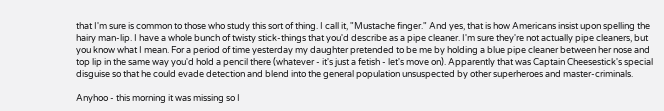that I'm sure is common to those who study this sort of thing. I call it, "Mustache finger." And yes, that is how Americans insist upon spelling the hairy man-lip. I have a whole bunch of twisty stick-things that you'd describe as a pipe cleaner. I'm sure they're not actually pipe cleaners, but you know what I mean. For a period of time yesterday my daughter pretended to be me by holding a blue pipe cleaner between her nose and top lip in the same way you'd hold a pencil there (whatever - it's just a fetish - let's move on). Apparently that was Captain Cheesestick's special disguise so that he could evade detection and blend into the general population unsuspected by other superheroes and master-criminals.

Anyhoo - this morning it was missing so I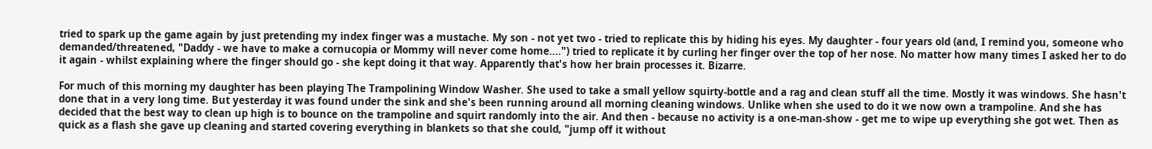tried to spark up the game again by just pretending my index finger was a mustache. My son - not yet two - tried to replicate this by hiding his eyes. My daughter - four years old (and, I remind you, someone who demanded/threatened, "Daddy - we have to make a cornucopia or Mommy will never come home....") tried to replicate it by curling her finger over the top of her nose. No matter how many times I asked her to do it again - whilst explaining where the finger should go - she kept doing it that way. Apparently that's how her brain processes it. Bizarre.

For much of this morning my daughter has been playing The Trampolining Window Washer. She used to take a small yellow squirty-bottle and a rag and clean stuff all the time. Mostly it was windows. She hasn't done that in a very long time. But yesterday it was found under the sink and she's been running around all morning cleaning windows. Unlike when she used to do it we now own a trampoline. And she has decided that the best way to clean up high is to bounce on the trampoline and squirt randomly into the air. And then - because no activity is a one-man-show - get me to wipe up everything she got wet. Then as quick as a flash she gave up cleaning and started covering everything in blankets so that she could, "jump off it without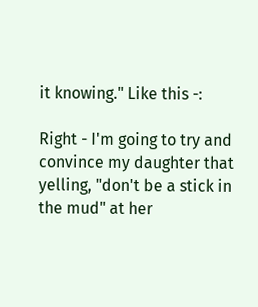it knowing." Like this -:

Right - I'm going to try and convince my daughter that yelling, "don't be a stick in the mud" at her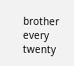brother every twenty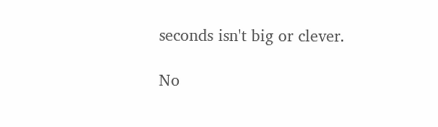seconds isn't big or clever.

No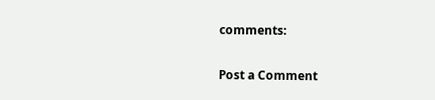comments:

Post a Comment